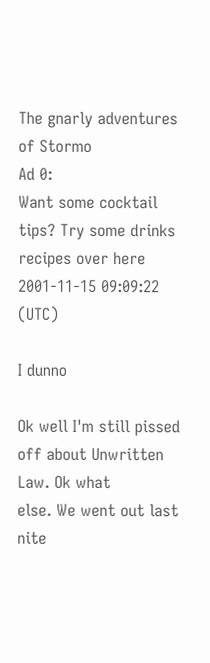The gnarly adventures of Stormo
Ad 0:
Want some cocktail tips? Try some drinks recipes over here
2001-11-15 09:09:22 (UTC)

I dunno

Ok well I'm still pissed off about Unwritten Law. Ok what
else. We went out last nite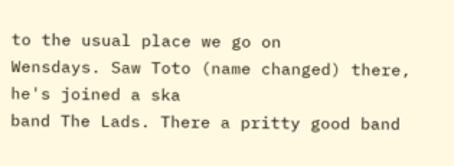to the usual place we go on
Wensdays. Saw Toto (name changed) there, he's joined a ska
band The Lads. There a pritty good band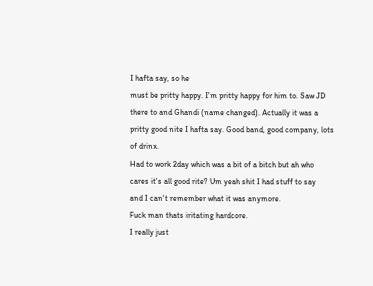I hafta say, so he
must be pritty happy. I'm pritty happy for him to. Saw JD
there to and Ghandi (name changed). Actually it was a
pritty good nite I hafta say. Good band, good company, lots
of drinx.
Had to work 2day which was a bit of a bitch but ah who
cares it's all good rite? Um yeah shit I had stuff to say
and I can't remember what it was anymore.
Fuck man thats iritating hardcore.
I really just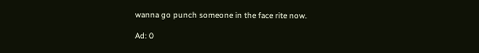wanna go punch someone in the face rite now.

Ad: 0